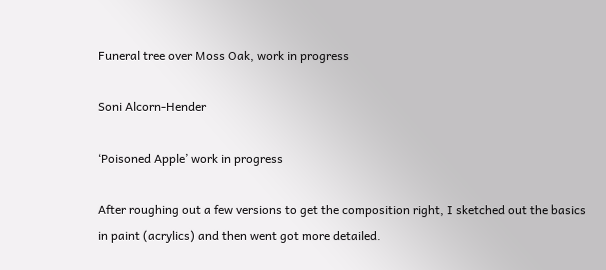Funeral tree over Moss Oak, work in progress

Soni Alcorn-Hender

‘Poisoned Apple’ work in progress

After roughing out a few versions to get the composition right, I sketched out the basics in paint (acrylics) and then went got more detailed.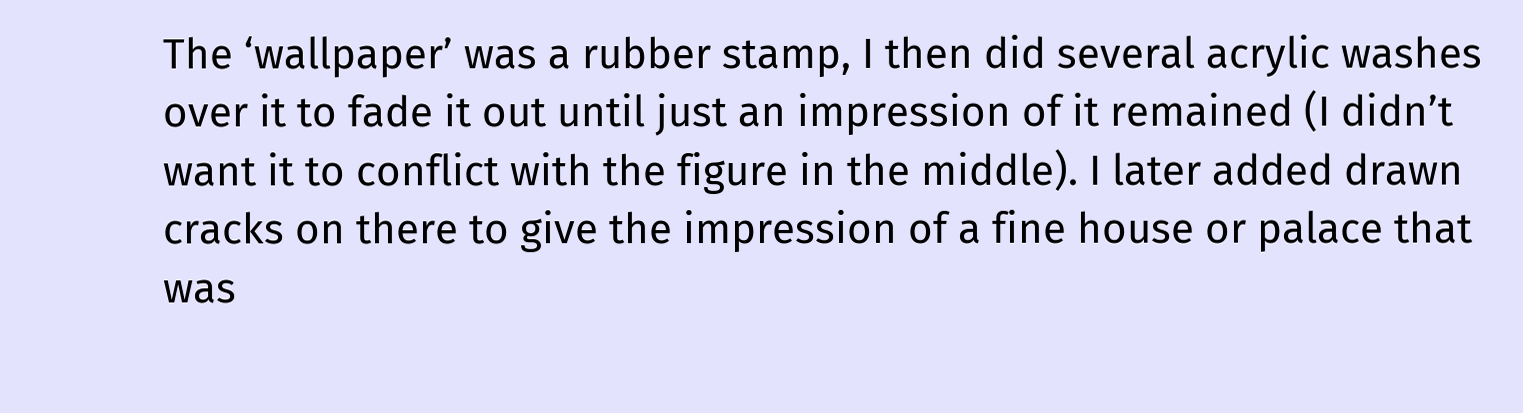The ‘wallpaper’ was a rubber stamp, I then did several acrylic washes over it to fade it out until just an impression of it remained (I didn’t want it to conflict with the figure in the middle). I later added drawn cracks on there to give the impression of a fine house or palace that was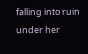falling into ruin under her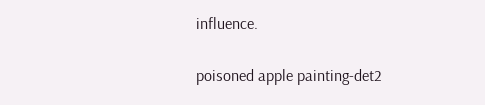influence.

poisoned apple painting-det2